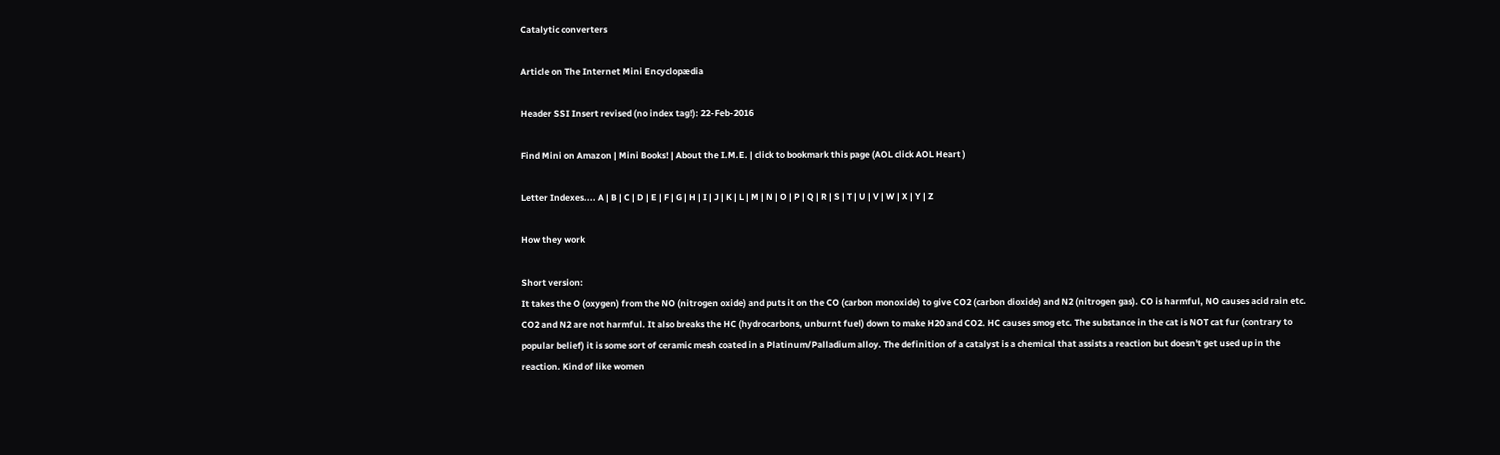Catalytic converters

Article on The Internet Mini Encyclopædia

Header SSI Insert revised (no index tag!): 22-Feb-2016

Find Mini on Amazon | Mini Books! | About the I.M.E. | click to bookmark this page (AOL click AOL Heart )

Letter Indexes.... A | B | C | D | E | F | G | H | I | J | K | L | M | N | O | P | Q | R | S | T | U | V | W | X | Y | Z

How they work

Short version:
It takes the O (oxygen) from the NO (nitrogen oxide) and puts it on the CO (carbon monoxide) to give CO2 (carbon dioxide) and N2 (nitrogen gas). CO is harmful, NO causes acid rain etc. CO2 and N2 are not harmful. It also breaks the HC (hydrocarbons, unburnt fuel) down to make H20 and CO2. HC causes smog etc. The substance in the cat is NOT cat fur (contrary to popular belief) it is some sort of ceramic mesh coated in a Platinum/Palladium alloy. The definition of a catalyst is a chemical that assists a reaction but doesn't get used up in the reaction. Kind of like women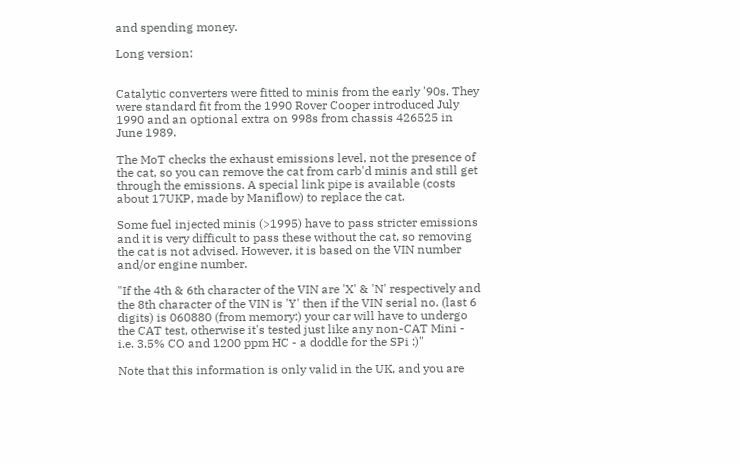and spending money.

Long version:


Catalytic converters were fitted to minis from the early '90s. They were standard fit from the 1990 Rover Cooper introduced July 1990 and an optional extra on 998s from chassis 426525 in June 1989.

The MoT checks the exhaust emissions level, not the presence of the cat, so you can remove the cat from carb'd minis and still get through the emissions. A special link pipe is available (costs about 17UKP, made by Maniflow) to replace the cat.

Some fuel injected minis (>1995) have to pass stricter emissions and it is very difficult to pass these without the cat, so removing the cat is not advised. However, it is based on the VIN number and/or engine number.

"If the 4th & 6th character of the VIN are 'X' & 'N' respectively and the 8th character of the VIN is 'Y' then if the VIN serial no. (last 6 digits) is 060880 (from memory:) your car will have to undergo the CAT test, otherwise it's tested just like any non-CAT Mini - i.e. 3.5% CO and 1200 ppm HC - a doddle for the SPi :)"

Note that this information is only valid in the UK, and you are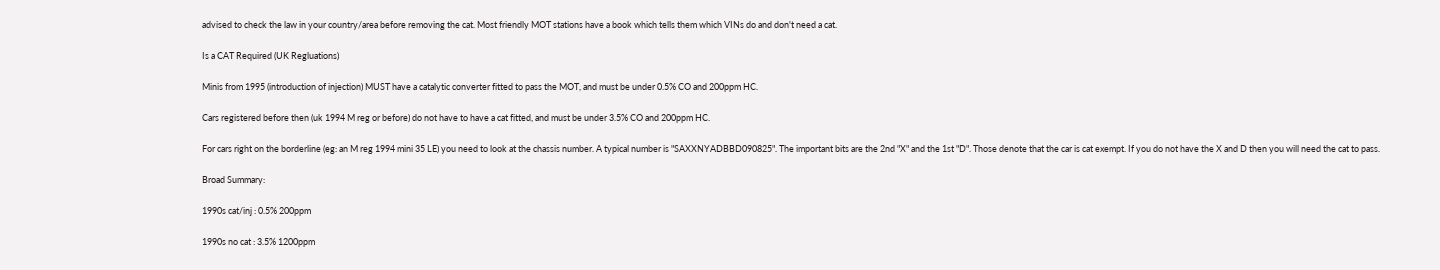advised to check the law in your country/area before removing the cat. Most friendly MOT stations have a book which tells them which VINs do and don't need a cat.

Is a CAT Required (UK Regluations)

Minis from 1995 (introduction of injection) MUST have a catalytic converter fitted to pass the MOT, and must be under 0.5% CO and 200ppm HC.

Cars registered before then (uk 1994 M reg or before) do not have to have a cat fitted, and must be under 3.5% CO and 200ppm HC.

For cars right on the borderline (eg: an M reg 1994 mini 35 LE) you need to look at the chassis number. A typical number is "SAXXNYADBBD090825". The important bits are the 2nd "X" and the 1st "D". Those denote that the car is cat exempt. If you do not have the X and D then you will need the cat to pass.

Broad Summary:

1990s cat/inj : 0.5% 200ppm

1990s no cat : 3.5% 1200ppm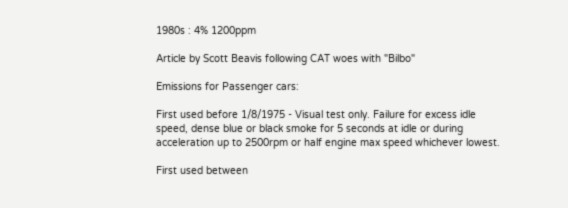1980s : 4% 1200ppm

Article by Scott Beavis following CAT woes with "Bilbo"

Emissions for Passenger cars:

First used before 1/8/1975 - Visual test only. Failure for excess idle
speed, dense blue or black smoke for 5 seconds at idle or during
acceleration up to 2500rpm or half engine max speed whichever lowest.

First used between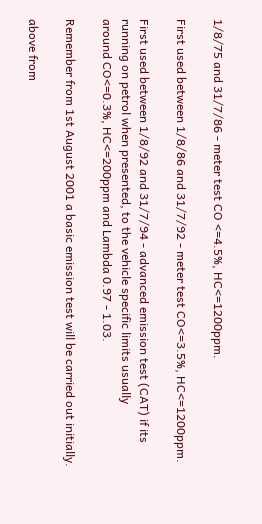1/8/75 and 31/7/86 - meter test CO <=4.5%, HC<=1200ppm.

First used between 1/8/86 and 31/7/92 - meter test CO<=3.5%, HC<=1200ppm.

First used between 1/8/92 and 31/7/94 - advanced emission test (CAT) if its
running on petrol when presented, to the vehicle specific limits usually
around CO<=0.3%, HC<=200ppm and Lambda 0.97 - 1.03.

Remember from 1st August 2001 a basic emission test will be carried out initially.

above from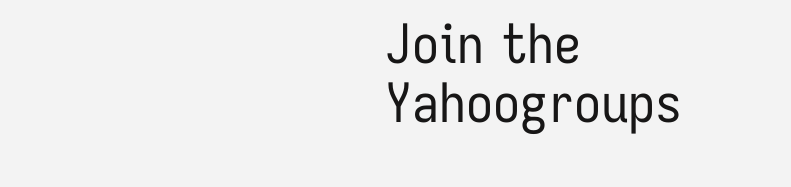Join the Yahoogroups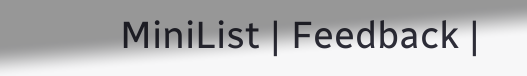MiniList | Feedback |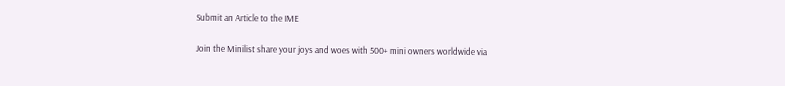Submit an Article to the IME

Join the Minilist share your joys and woes with 500+ mini owners worldwide via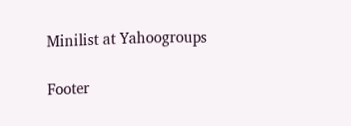Minilist at Yahoogroups

Footer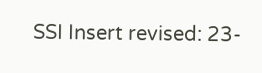SSI Insert revised: 23-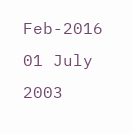Feb-2016
01 July 2003